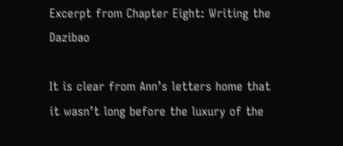Excerpt from Chapter Eight: Writing the Dazibao

It is clear from Ann’s letters home that it wasn’t long before the luxury of the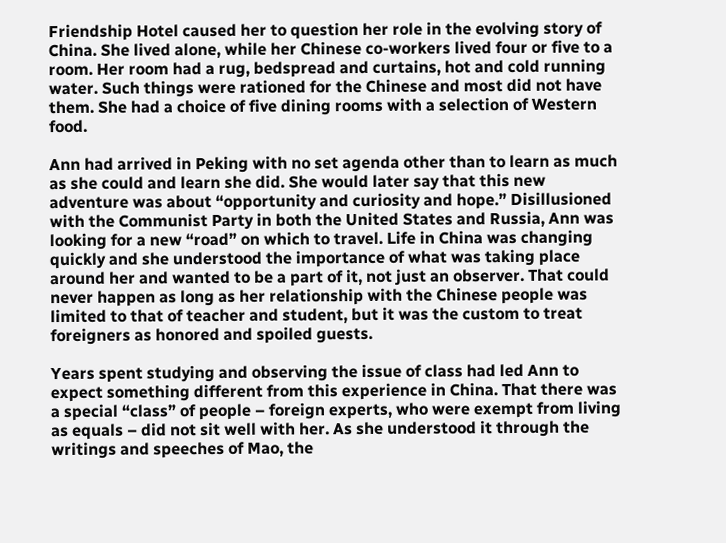Friendship Hotel caused her to question her role in the evolving story of China. She lived alone, while her Chinese co-workers lived four or five to a room. Her room had a rug, bedspread and curtains, hot and cold running water. Such things were rationed for the Chinese and most did not have them. She had a choice of five dining rooms with a selection of Western food.

Ann had arrived in Peking with no set agenda other than to learn as much as she could and learn she did. She would later say that this new adventure was about “opportunity and curiosity and hope.” Disillusioned with the Communist Party in both the United States and Russia, Ann was looking for a new “road” on which to travel. Life in China was changing quickly and she understood the importance of what was taking place around her and wanted to be a part of it, not just an observer. That could never happen as long as her relationship with the Chinese people was limited to that of teacher and student, but it was the custom to treat foreigners as honored and spoiled guests.

Years spent studying and observing the issue of class had led Ann to expect something different from this experience in China. That there was a special “class” of people – foreign experts, who were exempt from living as equals – did not sit well with her. As she understood it through the writings and speeches of Mao, the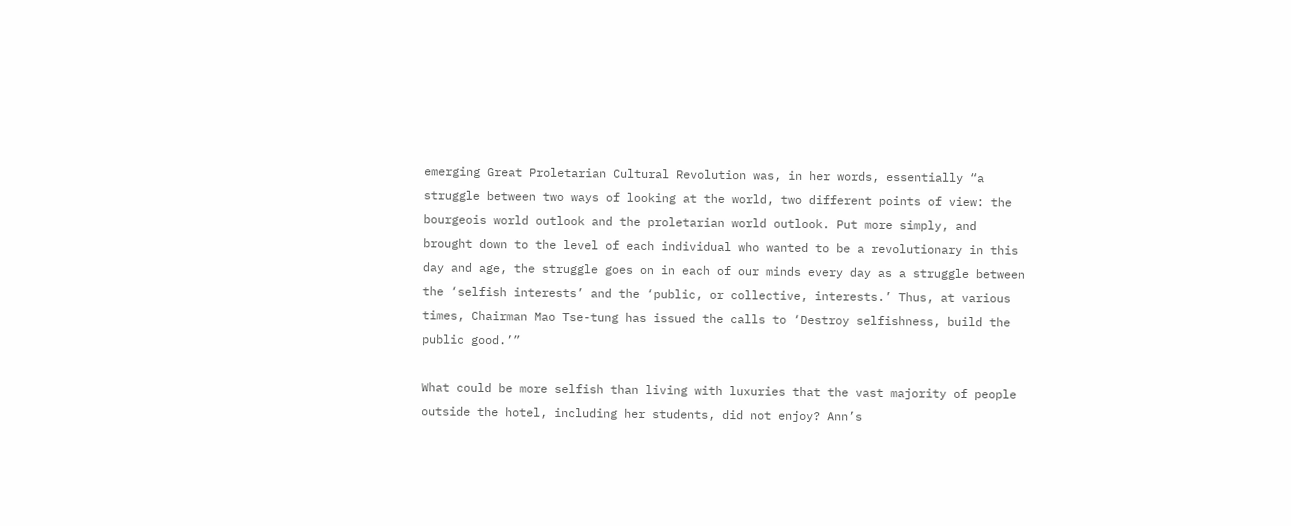emerging Great Proletarian Cultural Revolution was, in her words, essentially “a struggle between two ways of looking at the world, two different points of view: the bourgeois world outlook and the proletarian world outlook. Put more simply, and brought down to the level of each individual who wanted to be a revolutionary in this day and age, the struggle goes on in each of our minds every day as a struggle between the ‘selfish interests’ and the ‘public, or collective, interests.’ Thus, at various times, Chairman Mao Tse-tung has issued the calls to ‘Destroy selfishness, build the public good.’”

What could be more selfish than living with luxuries that the vast majority of people outside the hotel, including her students, did not enjoy? Ann’s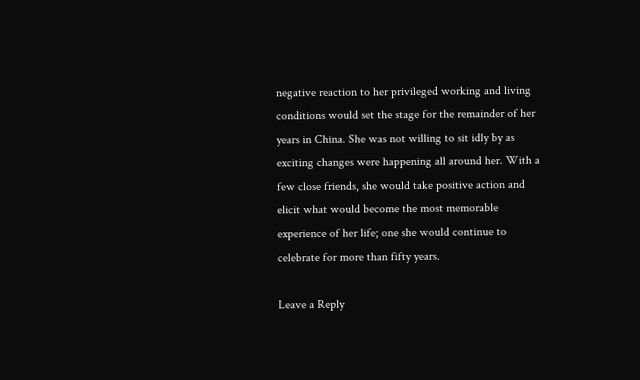negative reaction to her privileged working and living conditions would set the stage for the remainder of her years in China. She was not willing to sit idly by as exciting changes were happening all around her. With a few close friends, she would take positive action and elicit what would become the most memorable experience of her life; one she would continue to celebrate for more than fifty years.

Leave a Reply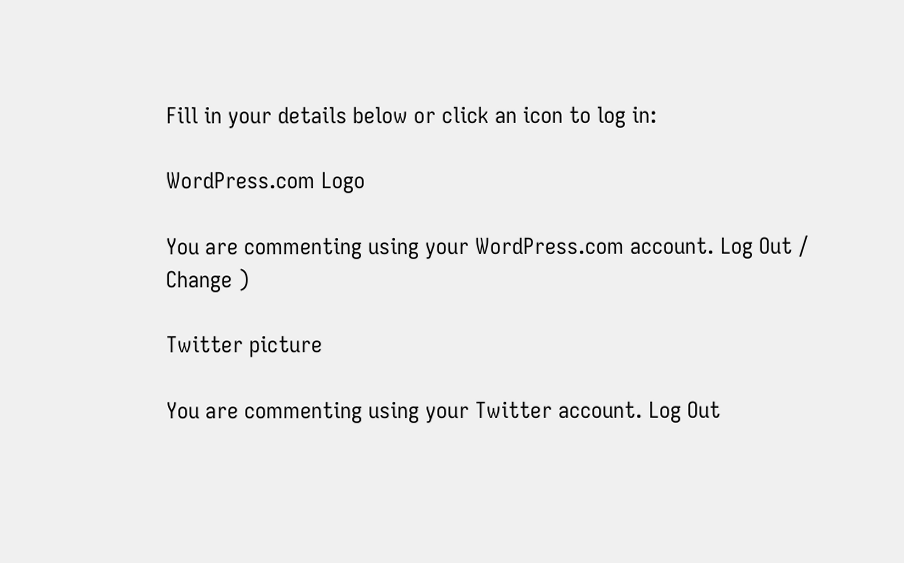Fill in your details below or click an icon to log in:

WordPress.com Logo

You are commenting using your WordPress.com account. Log Out /  Change )

Twitter picture

You are commenting using your Twitter account. Log Out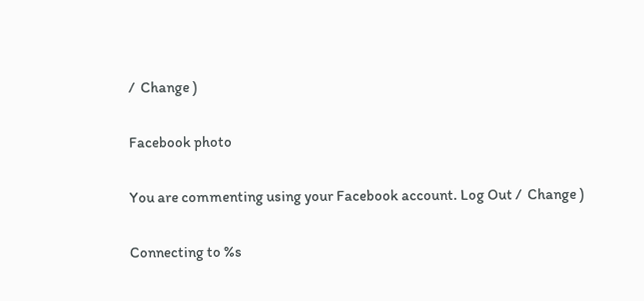/  Change )

Facebook photo

You are commenting using your Facebook account. Log Out /  Change )

Connecting to %s